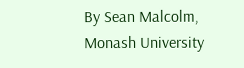By Sean Malcolm, Monash University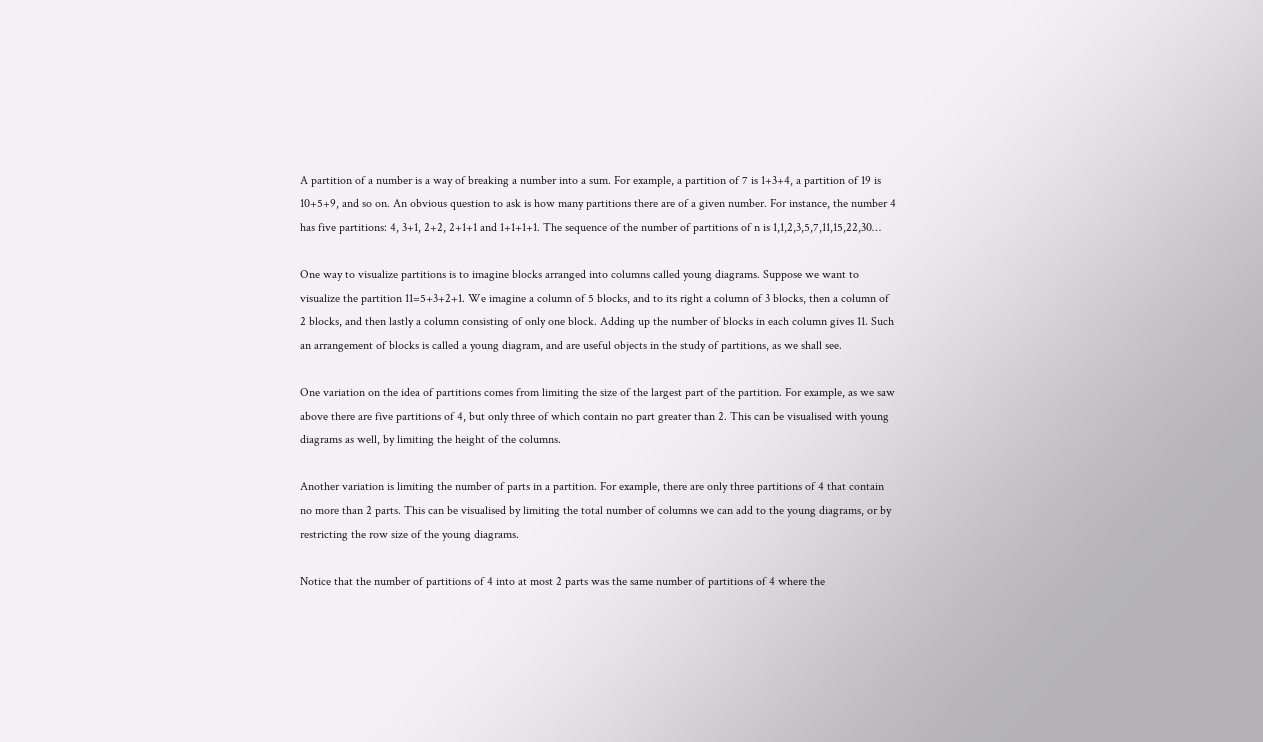A partition of a number is a way of breaking a number into a sum. For example, a partition of 7 is 1+3+4, a partition of 19 is 10+5+9, and so on. An obvious question to ask is how many partitions there are of a given number. For instance, the number 4 has five partitions: 4, 3+1, 2+2, 2+1+1 and 1+1+1+1. The sequence of the number of partitions of n is 1,1,2,3,5,7,11,15,22,30…

One way to visualize partitions is to imagine blocks arranged into columns called young diagrams. Suppose we want to visualize the partition 11=5+3+2+1. We imagine a column of 5 blocks, and to its right a column of 3 blocks, then a column of 2 blocks, and then lastly a column consisting of only one block. Adding up the number of blocks in each column gives 11. Such an arrangement of blocks is called a young diagram, and are useful objects in the study of partitions, as we shall see.

One variation on the idea of partitions comes from limiting the size of the largest part of the partition. For example, as we saw above there are five partitions of 4, but only three of which contain no part greater than 2. This can be visualised with young diagrams as well, by limiting the height of the columns.

Another variation is limiting the number of parts in a partition. For example, there are only three partitions of 4 that contain no more than 2 parts. This can be visualised by limiting the total number of columns we can add to the young diagrams, or by restricting the row size of the young diagrams.

Notice that the number of partitions of 4 into at most 2 parts was the same number of partitions of 4 where the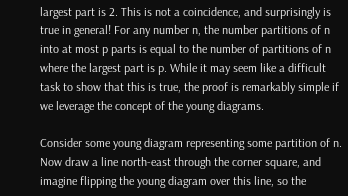largest part is 2. This is not a coincidence, and surprisingly is true in general! For any number n, the number partitions of n into at most p parts is equal to the number of partitions of n where the largest part is p. While it may seem like a difficult task to show that this is true, the proof is remarkably simple if we leverage the concept of the young diagrams.

Consider some young diagram representing some partition of n. Now draw a line north-east through the corner square, and imagine flipping the young diagram over this line, so the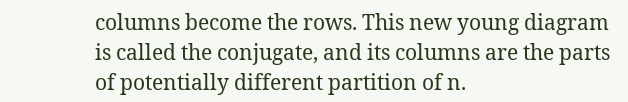columns become the rows. This new young diagram is called the conjugate, and its columns are the parts of potentially different partition of n.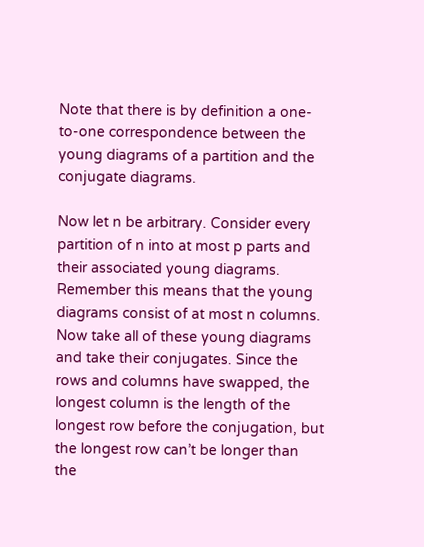Note that there is by definition a one-to-one correspondence between the young diagrams of a partition and the conjugate diagrams.

Now let n be arbitrary. Consider every partition of n into at most p parts and their associated young diagrams. Remember this means that the young diagrams consist of at most n columns. Now take all of these young diagrams and take their conjugates. Since the rows and columns have swapped, the longest column is the length of the longest row before the conjugation, but the longest row can’t be longer than the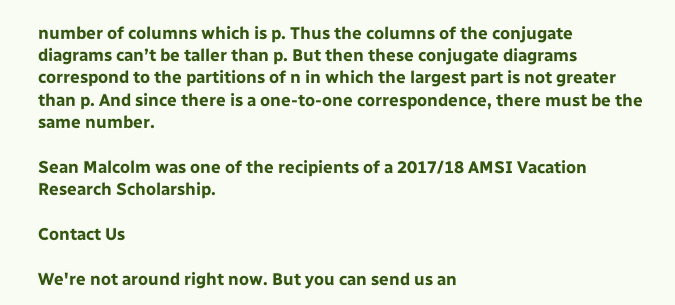number of columns which is p. Thus the columns of the conjugate diagrams can’t be taller than p. But then these conjugate diagrams correspond to the partitions of n in which the largest part is not greater than p. And since there is a one-to-one correspondence, there must be the same number.

Sean Malcolm was one of the recipients of a 2017/18 AMSI Vacation Research Scholarship.

Contact Us

We're not around right now. But you can send us an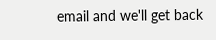email and we'll get back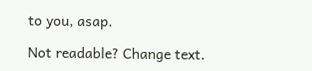to you, asap.

Not readable? Change text.